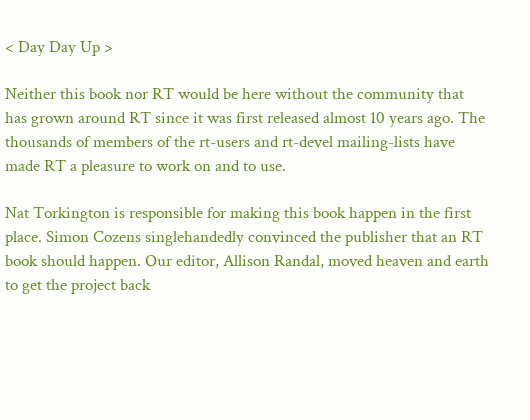< Day Day Up >

Neither this book nor RT would be here without the community that has grown around RT since it was first released almost 10 years ago. The thousands of members of the rt-users and rt-devel mailing-lists have made RT a pleasure to work on and to use.

Nat Torkington is responsible for making this book happen in the first place. Simon Cozens singlehandedly convinced the publisher that an RT book should happen. Our editor, Allison Randal, moved heaven and earth to get the project back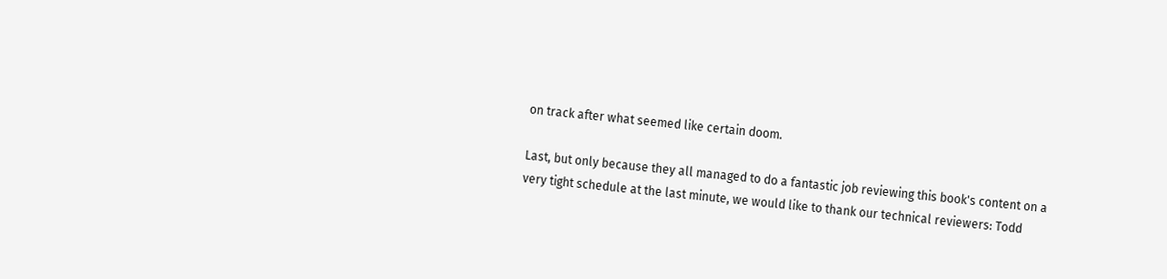on track after what seemed like certain doom.

Last, but only because they all managed to do a fantastic job reviewing this book's content on a very tight schedule at the last minute, we would like to thank our technical reviewers: Todd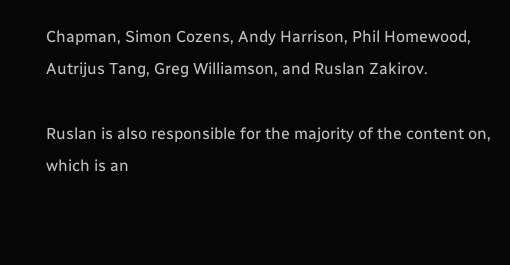Chapman, Simon Cozens, Andy Harrison, Phil Homewood, Autrijus Tang, Greg Williamson, and Ruslan Zakirov.

Ruslan is also responsible for the majority of the content on, which is an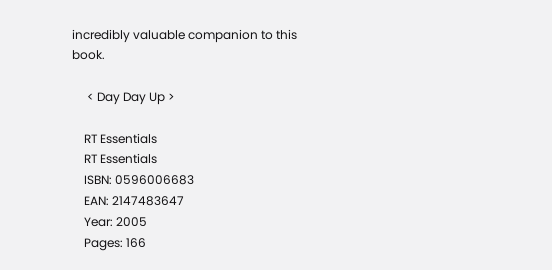incredibly valuable companion to this book.

     < Day Day Up >

    RT Essentials
    RT Essentials
    ISBN: 0596006683
    EAN: 2147483647
    Year: 2005
    Pages: 166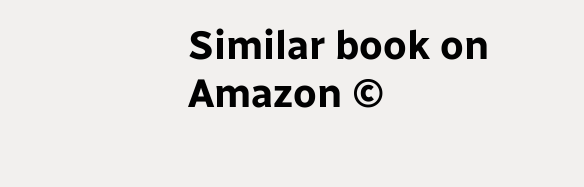Similar book on Amazon ©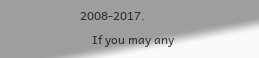2008-2017.
    If you may any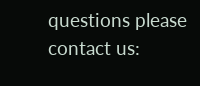questions please contact us: